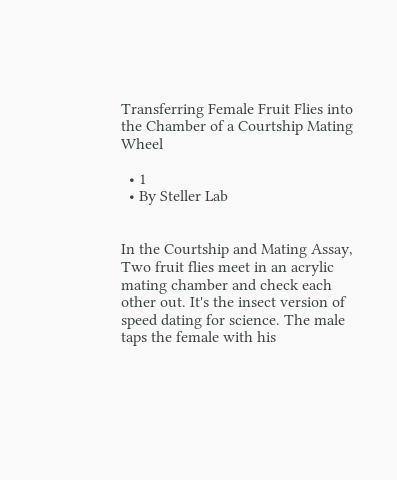Transferring Female Fruit Flies into the Chamber of a Courtship Mating Wheel

  • 1
  • By Steller Lab


In the Courtship and Mating Assay, Two fruit flies meet in an acrylic mating chamber and check each other out. It's the insect version of speed dating for science. The male taps the female with his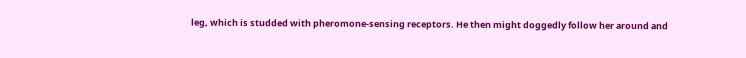leg, which is studded with pheromone-sensing receptors. He then might doggedly follow her around and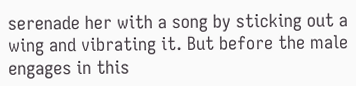serenade her with a song by sticking out a wing and vibrating it. But before the male engages in this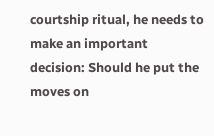courtship ritual, he needs to make an important decision: Should he put the moves on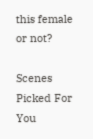this female or not?

Scenes Picked For You